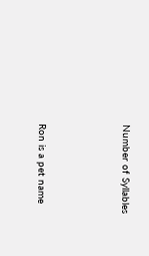Number of Syllables





Ron is a pet name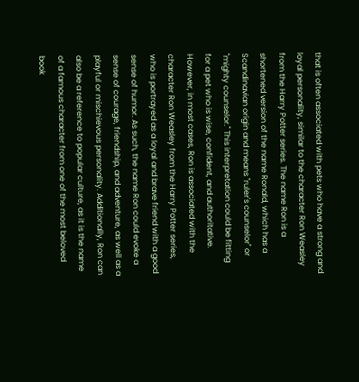that is often associated with pets who have a strong and loyal personality, similar to the character Ron Weasley from the Harry Potter series. The name Ron is a shortened version of the name Ronald, which has a Scandinavian origin and means "ruler's counselor" or "mighty counselor." This interpretation could be fitting for a pet who is wise, confident, and authoritative. However, in most cases, Ron is associated with the character Ron Weasley from the Harry Potter series, who is portrayed as a loyal and brave friend with a good sense of humor. As such, the name Ron could evoke a sense of courage, friendship, and adventure, as well as a playful or mischievous personality. Additionally, Ron can also be a reference to popular culture, as it is the name of a famous character from one of the most beloved book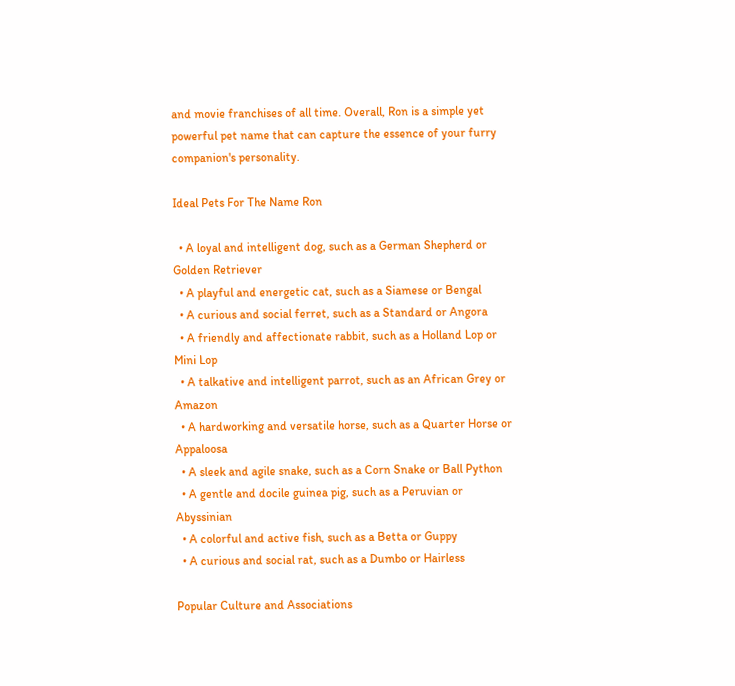and movie franchises of all time. Overall, Ron is a simple yet powerful pet name that can capture the essence of your furry companion's personality.

Ideal Pets For The Name Ron

  • A loyal and intelligent dog, such as a German Shepherd or Golden Retriever
  • A playful and energetic cat, such as a Siamese or Bengal
  • A curious and social ferret, such as a Standard or Angora
  • A friendly and affectionate rabbit, such as a Holland Lop or Mini Lop
  • A talkative and intelligent parrot, such as an African Grey or Amazon
  • A hardworking and versatile horse, such as a Quarter Horse or Appaloosa
  • A sleek and agile snake, such as a Corn Snake or Ball Python
  • A gentle and docile guinea pig, such as a Peruvian or Abyssinian
  • A colorful and active fish, such as a Betta or Guppy
  • A curious and social rat, such as a Dumbo or Hairless

Popular Culture and Associations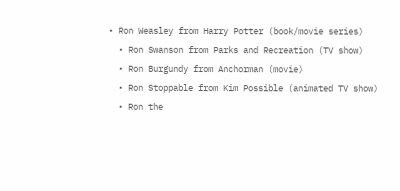• Ron Weasley from Harry Potter (book/movie series)
  • Ron Swanson from Parks and Recreation (TV show)
  • Ron Burgundy from Anchorman (movie)
  • Ron Stoppable from Kim Possible (animated TV show)
  • Ron the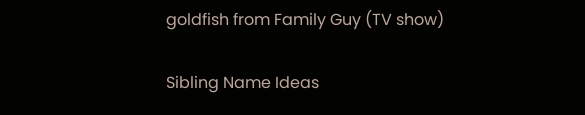goldfish from Family Guy (TV show)

Sibling Name Ideas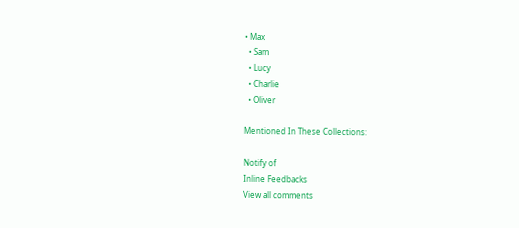• Max
  • Sam
  • Lucy
  • Charlie
  • Oliver

Mentioned In These Collections:

Notify of
Inline Feedbacks
View all comments